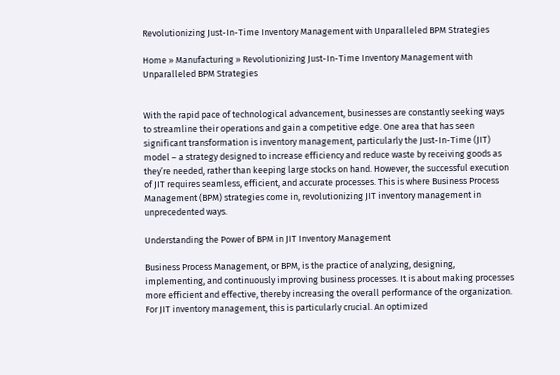Revolutionizing Just-In-Time Inventory Management with Unparalleled BPM Strategies

Home » Manufacturing » Revolutionizing Just-In-Time Inventory Management with Unparalleled BPM Strategies


With the rapid pace of technological advancement, businesses are constantly seeking ways to streamline their operations and gain a competitive edge. One area that has seen significant transformation is inventory management, particularly the Just-In-Time (JIT) model – a strategy designed to increase efficiency and reduce waste by receiving goods as they’re needed, rather than keeping large stocks on hand. However, the successful execution of JIT requires seamless, efficient, and accurate processes. This is where Business Process Management (BPM) strategies come in, revolutionizing JIT inventory management in unprecedented ways.

Understanding the Power of BPM in JIT Inventory Management

Business Process Management, or BPM, is the practice of analyzing, designing, implementing, and continuously improving business processes. It is about making processes more efficient and effective, thereby increasing the overall performance of the organization. For JIT inventory management, this is particularly crucial. An optimized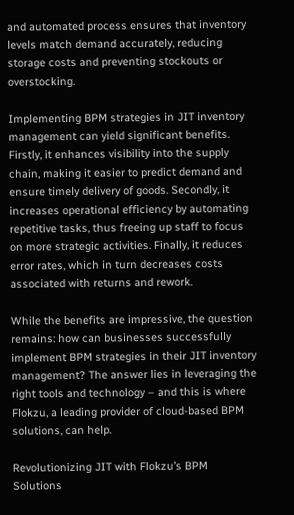and automated process ensures that inventory levels match demand accurately, reducing storage costs and preventing stockouts or overstocking.

Implementing BPM strategies in JIT inventory management can yield significant benefits. Firstly, it enhances visibility into the supply chain, making it easier to predict demand and ensure timely delivery of goods. Secondly, it increases operational efficiency by automating repetitive tasks, thus freeing up staff to focus on more strategic activities. Finally, it reduces error rates, which in turn decreases costs associated with returns and rework.

While the benefits are impressive, the question remains: how can businesses successfully implement BPM strategies in their JIT inventory management? The answer lies in leveraging the right tools and technology – and this is where Flokzu, a leading provider of cloud-based BPM solutions, can help.

Revolutionizing JIT with Flokzu’s BPM Solutions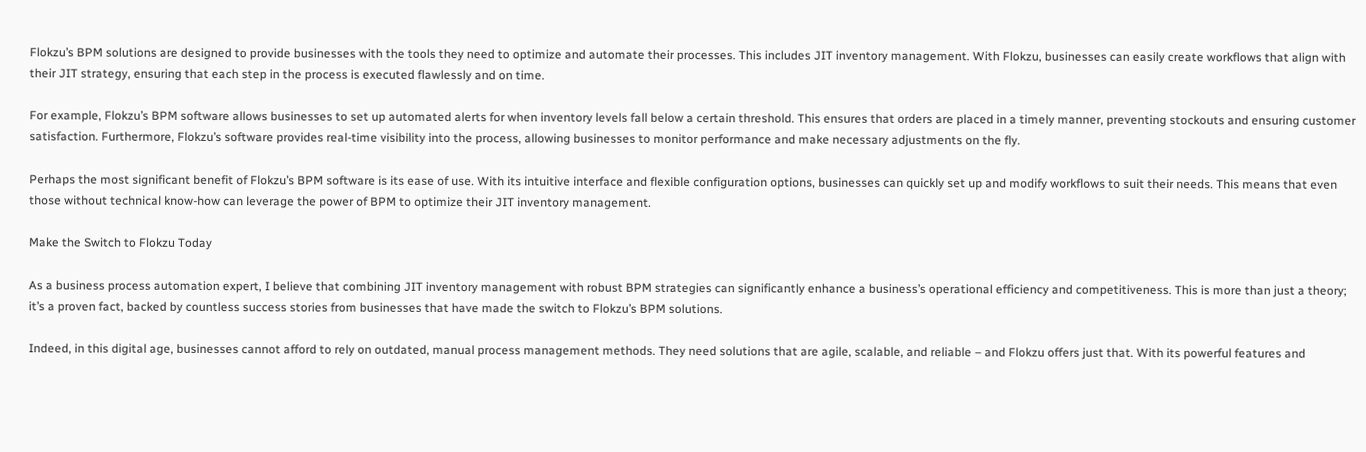Flokzu’s BPM solutions are designed to provide businesses with the tools they need to optimize and automate their processes. This includes JIT inventory management. With Flokzu, businesses can easily create workflows that align with their JIT strategy, ensuring that each step in the process is executed flawlessly and on time.

For example, Flokzu’s BPM software allows businesses to set up automated alerts for when inventory levels fall below a certain threshold. This ensures that orders are placed in a timely manner, preventing stockouts and ensuring customer satisfaction. Furthermore, Flokzu’s software provides real-time visibility into the process, allowing businesses to monitor performance and make necessary adjustments on the fly.

Perhaps the most significant benefit of Flokzu’s BPM software is its ease of use. With its intuitive interface and flexible configuration options, businesses can quickly set up and modify workflows to suit their needs. This means that even those without technical know-how can leverage the power of BPM to optimize their JIT inventory management.

Make the Switch to Flokzu Today

As a business process automation expert, I believe that combining JIT inventory management with robust BPM strategies can significantly enhance a business’s operational efficiency and competitiveness. This is more than just a theory; it’s a proven fact, backed by countless success stories from businesses that have made the switch to Flokzu’s BPM solutions.

Indeed, in this digital age, businesses cannot afford to rely on outdated, manual process management methods. They need solutions that are agile, scalable, and reliable – and Flokzu offers just that. With its powerful features and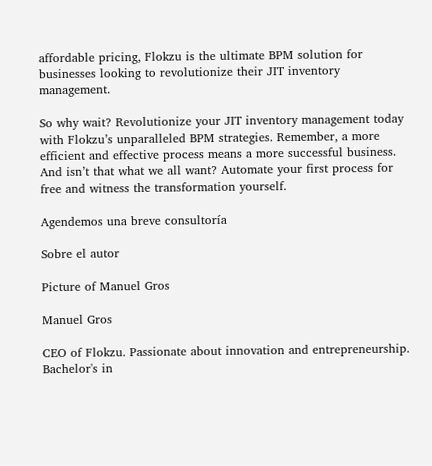affordable pricing, Flokzu is the ultimate BPM solution for businesses looking to revolutionize their JIT inventory management.

So why wait? Revolutionize your JIT inventory management today with Flokzu’s unparalleled BPM strategies. Remember, a more efficient and effective process means a more successful business. And isn’t that what we all want? Automate your first process for free and witness the transformation yourself.

Agendemos una breve consultoría

Sobre el autor

Picture of Manuel Gros

Manuel Gros

CEO of Flokzu. Passionate about innovation and entrepreneurship. Bachelor's in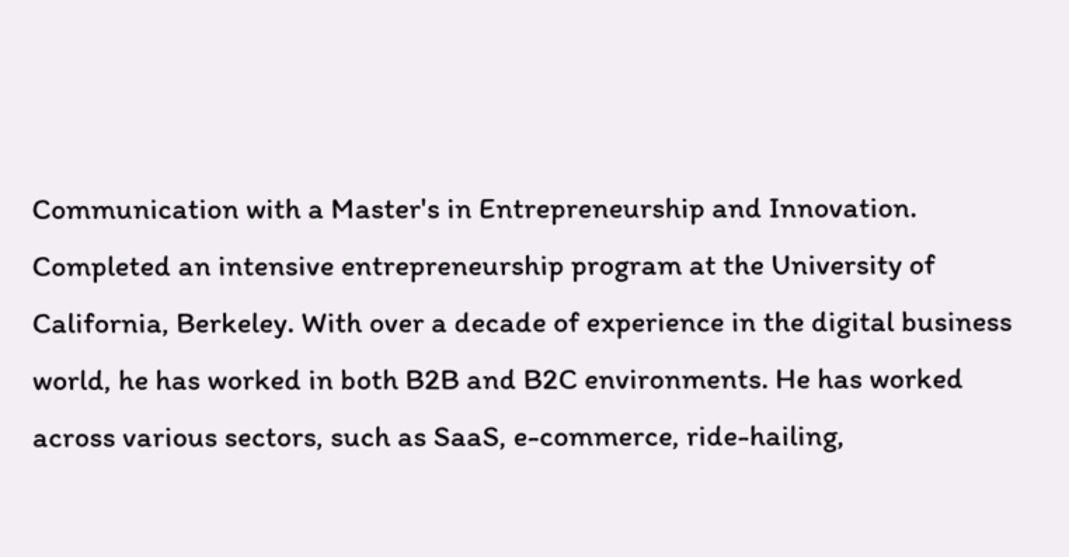Communication with a Master's in Entrepreneurship and Innovation. Completed an intensive entrepreneurship program at the University of California, Berkeley. With over a decade of experience in the digital business world, he has worked in both B2B and B2C environments. He has worked across various sectors, such as SaaS, e-commerce, ride-hailing,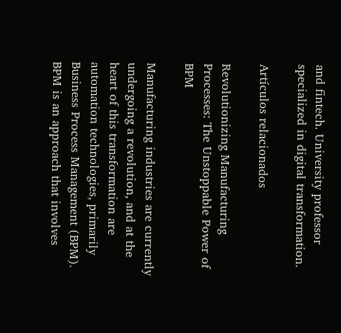and fintech. University professor specialized in digital transformation.

Artículos relacionados

Revolutionizing Manufacturing Processes: The Unstoppable Power of BPM

Manufacturing industries are currently undergoing a revolution, and at the heart of this transformation are automation technologies, primarily Business Process Management (BPM). BPM is an approach that involves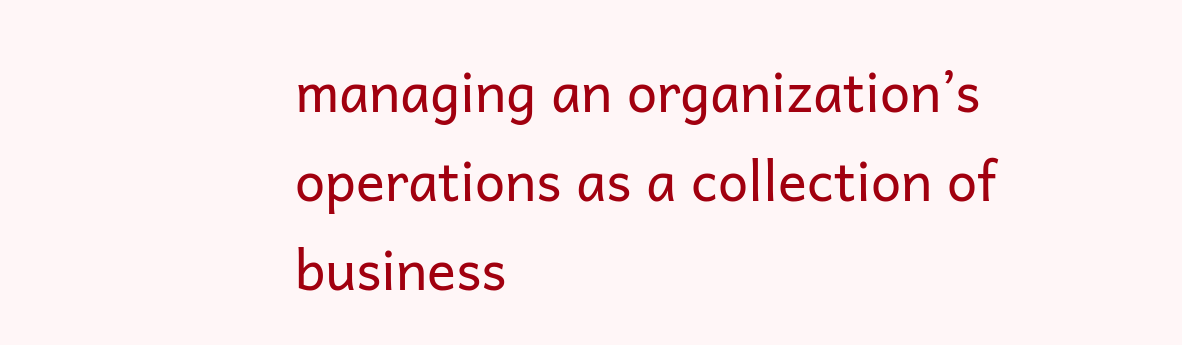managing an organization’s operations as a collection of business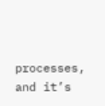processes, and it’s